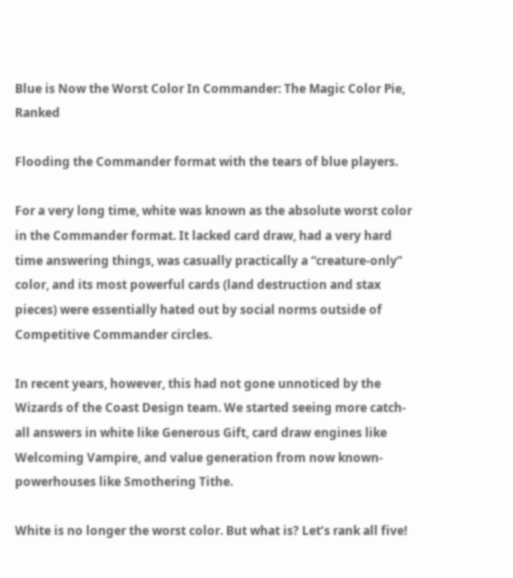Blue is Now the Worst Color In Commander: The Magic Color Pie, Ranked

Flooding the Commander format with the tears of blue players.

For a very long time, white was known as the absolute worst color in the Commander format. It lacked card draw, had a very hard time answering things, was casually practically a “creature-only” color, and its most powerful cards (land destruction and stax pieces) were essentially hated out by social norms outside of Competitive Commander circles.

In recent years, however, this had not gone unnoticed by the Wizards of the Coast Design team. We started seeing more catch-all answers in white like Generous Gift, card draw engines like Welcoming Vampire, and value generation from now known-powerhouses like Smothering Tithe.

White is no longer the worst color. But what is? Let’s rank all five!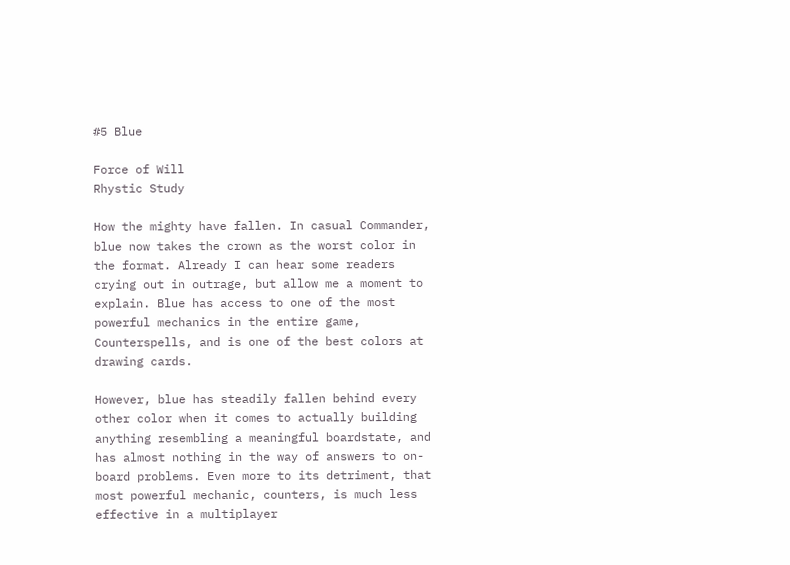#5 Blue

Force of Will
Rhystic Study

How the mighty have fallen. In casual Commander, blue now takes the crown as the worst color in the format. Already I can hear some readers crying out in outrage, but allow me a moment to explain. Blue has access to one of the most powerful mechanics in the entire game, Counterspells, and is one of the best colors at drawing cards.

However, blue has steadily fallen behind every other color when it comes to actually building anything resembling a meaningful boardstate, and has almost nothing in the way of answers to on-board problems. Even more to its detriment, that most powerful mechanic, counters, is much less effective in a multiplayer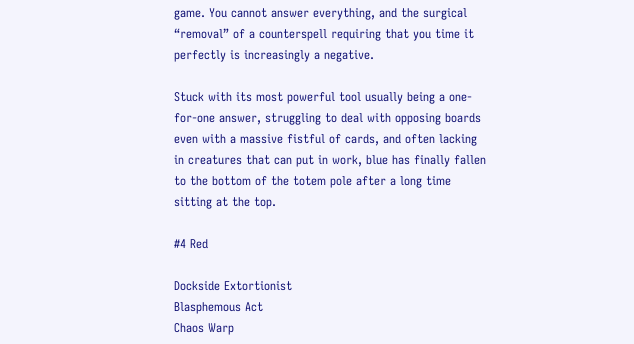game. You cannot answer everything, and the surgical “removal” of a counterspell requiring that you time it perfectly is increasingly a negative.

Stuck with its most powerful tool usually being a one-for-one answer, struggling to deal with opposing boards even with a massive fistful of cards, and often lacking in creatures that can put in work, blue has finally fallen to the bottom of the totem pole after a long time sitting at the top.

#4 Red

Dockside Extortionist
Blasphemous Act
Chaos Warp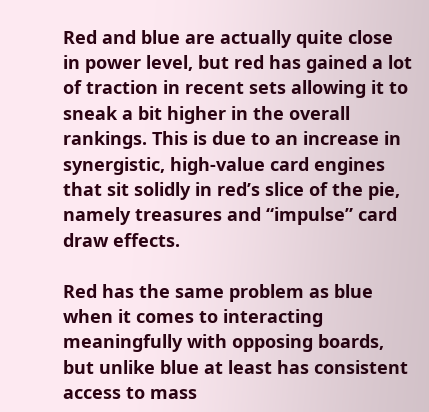Red and blue are actually quite close in power level, but red has gained a lot of traction in recent sets allowing it to sneak a bit higher in the overall rankings. This is due to an increase in synergistic, high-value card engines that sit solidly in red’s slice of the pie, namely treasures and “impulse” card draw effects.

Red has the same problem as blue when it comes to interacting meaningfully with opposing boards, but unlike blue at least has consistent access to mass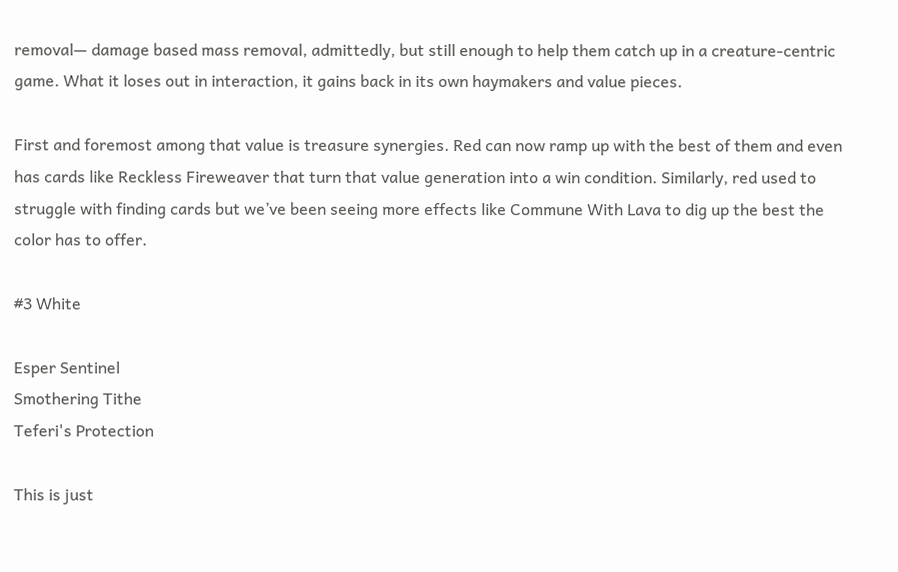removal— damage based mass removal, admittedly, but still enough to help them catch up in a creature-centric game. What it loses out in interaction, it gains back in its own haymakers and value pieces.

First and foremost among that value is treasure synergies. Red can now ramp up with the best of them and even has cards like Reckless Fireweaver that turn that value generation into a win condition. Similarly, red used to struggle with finding cards but we’ve been seeing more effects like Commune With Lava to dig up the best the color has to offer.

#3 White

Esper Sentinel
Smothering Tithe
Teferi's Protection

This is just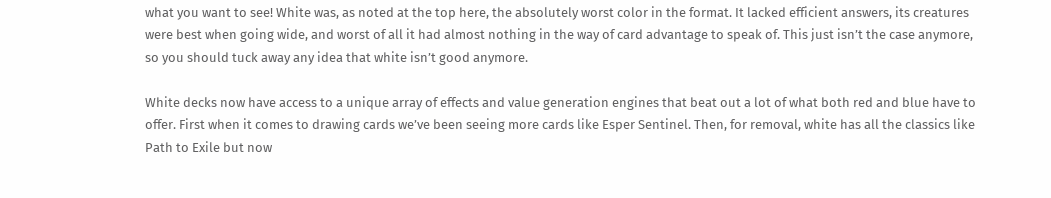what you want to see! White was, as noted at the top here, the absolutely worst color in the format. It lacked efficient answers, its creatures were best when going wide, and worst of all it had almost nothing in the way of card advantage to speak of. This just isn’t the case anymore, so you should tuck away any idea that white isn’t good anymore.

White decks now have access to a unique array of effects and value generation engines that beat out a lot of what both red and blue have to offer. First when it comes to drawing cards we’ve been seeing more cards like Esper Sentinel. Then, for removal, white has all the classics like Path to Exile but now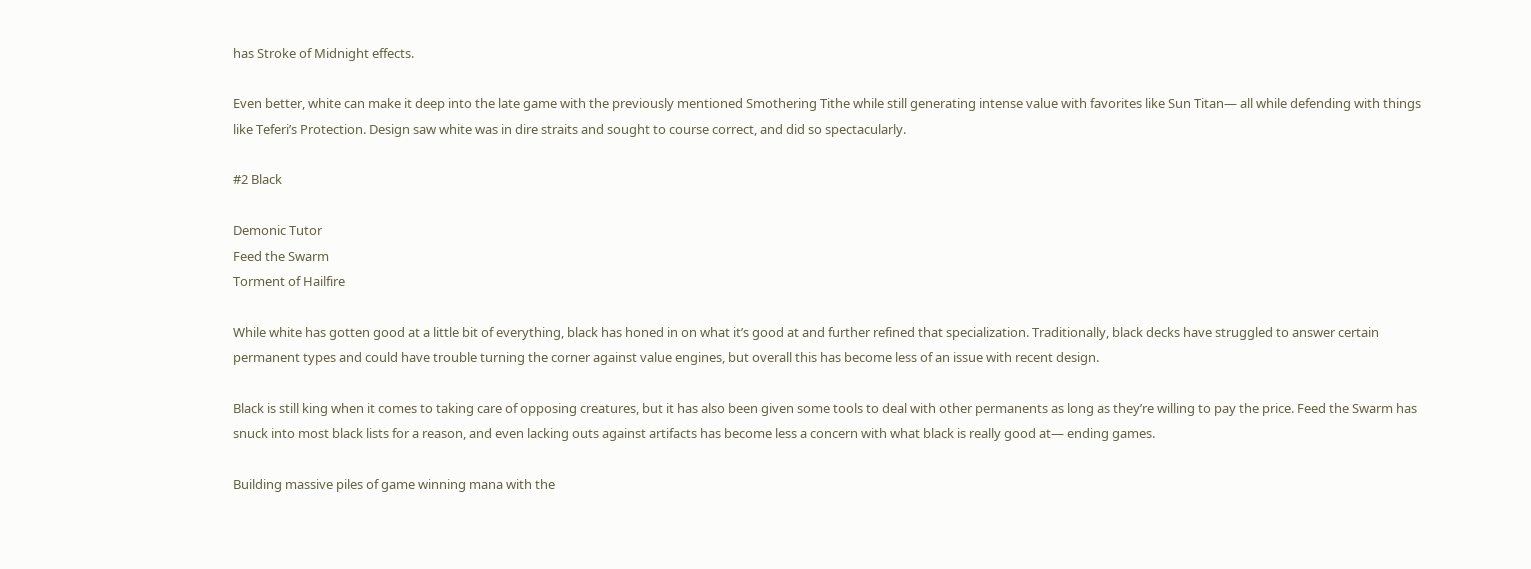has Stroke of Midnight effects.

Even better, white can make it deep into the late game with the previously mentioned Smothering Tithe while still generating intense value with favorites like Sun Titan— all while defending with things like Teferi’s Protection. Design saw white was in dire straits and sought to course correct, and did so spectacularly.

#2 Black

Demonic Tutor
Feed the Swarm
Torment of Hailfire

While white has gotten good at a little bit of everything, black has honed in on what it’s good at and further refined that specialization. Traditionally, black decks have struggled to answer certain permanent types and could have trouble turning the corner against value engines, but overall this has become less of an issue with recent design.

Black is still king when it comes to taking care of opposing creatures, but it has also been given some tools to deal with other permanents as long as they’re willing to pay the price. Feed the Swarm has snuck into most black lists for a reason, and even lacking outs against artifacts has become less a concern with what black is really good at— ending games.

Building massive piles of game winning mana with the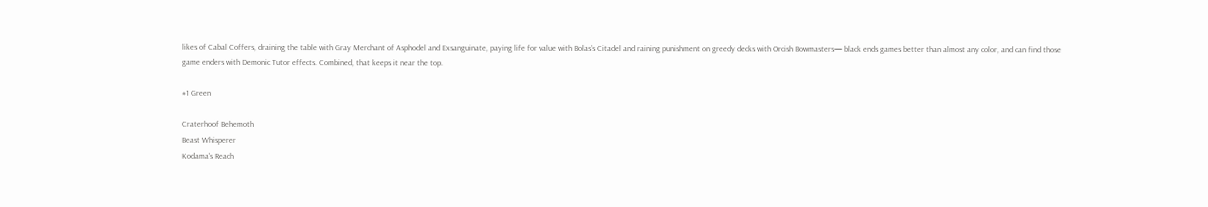likes of Cabal Coffers, draining the table with Gray Merchant of Asphodel and Exsanguinate, paying life for value with Bolas’s Citadel and raining punishment on greedy decks with Orcish Bowmasters— black ends games better than almost any color, and can find those game enders with Demonic Tutor effects. Combined, that keeps it near the top.

#1 Green

Craterhoof Behemoth
Beast Whisperer
Kodama's Reach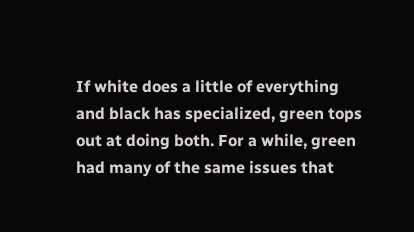If white does a little of everything and black has specialized, green tops out at doing both. For a while, green had many of the same issues that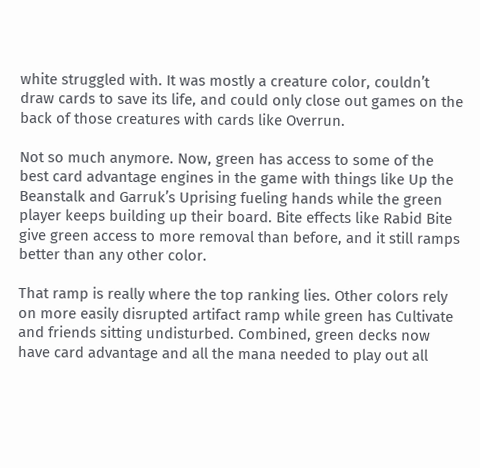white struggled with. It was mostly a creature color, couldn’t draw cards to save its life, and could only close out games on the back of those creatures with cards like Overrun.

Not so much anymore. Now, green has access to some of the best card advantage engines in the game with things like Up the Beanstalk and Garruk’s Uprising fueling hands while the green player keeps building up their board. Bite effects like Rabid Bite give green access to more removal than before, and it still ramps better than any other color.

That ramp is really where the top ranking lies. Other colors rely on more easily disrupted artifact ramp while green has Cultivate and friends sitting undisturbed. Combined, green decks now have card advantage and all the mana needed to play out all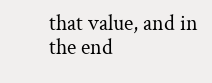that value, and in the end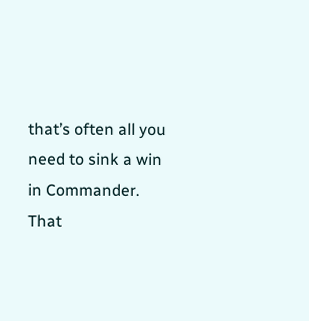that’s often all you need to sink a win in Commander. That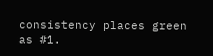consistency places green as #1.